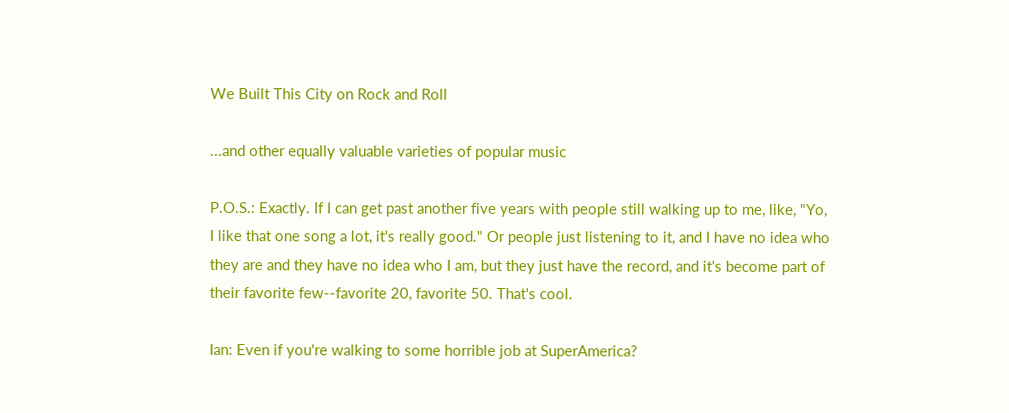We Built This City on Rock and Roll

...and other equally valuable varieties of popular music

P.O.S.: Exactly. If I can get past another five years with people still walking up to me, like, "Yo, I like that one song a lot, it's really good." Or people just listening to it, and I have no idea who they are and they have no idea who I am, but they just have the record, and it's become part of their favorite few--favorite 20, favorite 50. That's cool.

Ian: Even if you're walking to some horrible job at SuperAmerica?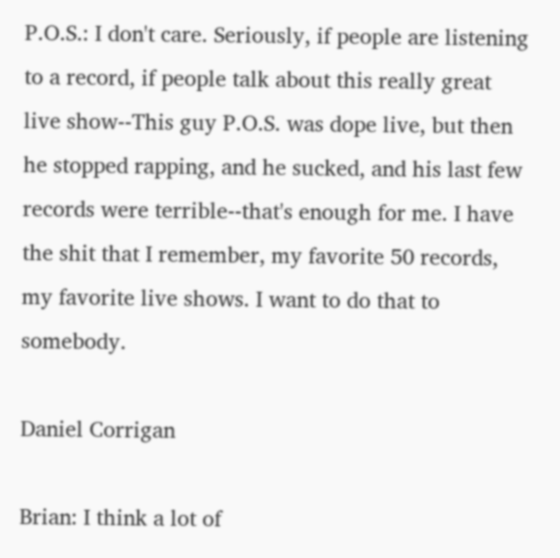P.O.S.: I don't care. Seriously, if people are listening to a record, if people talk about this really great live show--This guy P.O.S. was dope live, but then he stopped rapping, and he sucked, and his last few records were terrible--that's enough for me. I have the shit that I remember, my favorite 50 records, my favorite live shows. I want to do that to somebody.

Daniel Corrigan

Brian: I think a lot of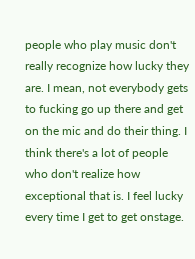people who play music don't really recognize how lucky they are. I mean, not everybody gets to fucking go up there and get on the mic and do their thing. I think there's a lot of people who don't realize how exceptional that is. I feel lucky every time I get to get onstage.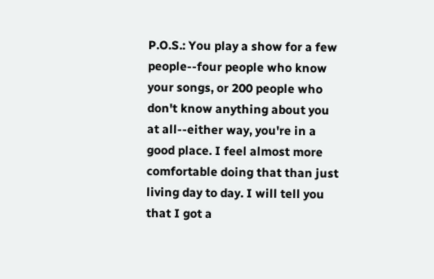P.O.S.: You play a show for a few people--four people who know your songs, or 200 people who don't know anything about you at all--either way, you're in a good place. I feel almost more comfortable doing that than just living day to day. I will tell you that I got a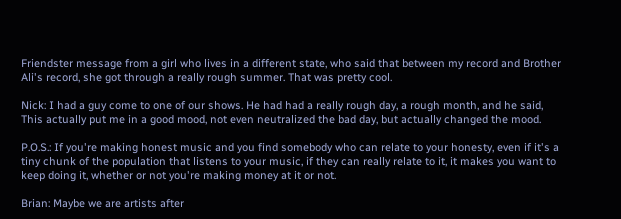Friendster message from a girl who lives in a different state, who said that between my record and Brother Ali's record, she got through a really rough summer. That was pretty cool.

Nick: I had a guy come to one of our shows. He had had a really rough day, a rough month, and he said, This actually put me in a good mood, not even neutralized the bad day, but actually changed the mood.

P.O.S.: If you're making honest music and you find somebody who can relate to your honesty, even if it's a tiny chunk of the population that listens to your music, if they can really relate to it, it makes you want to keep doing it, whether or not you're making money at it or not.

Brian: Maybe we are artists after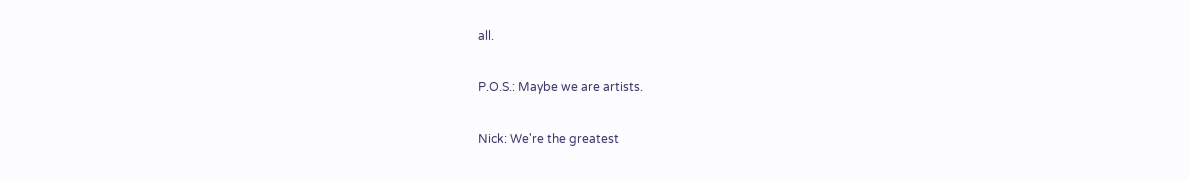all.

P.O.S.: Maybe we are artists.

Nick: We're the greatest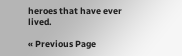heroes that have ever lived.

« Previous Page